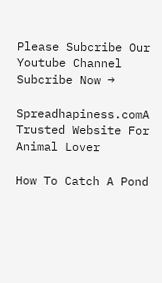Please Subcribe Our Youtube Channel Subcribe Now →

Spreadhapiness.comA Trusted Website For Animal Lover

How To Catch A Pond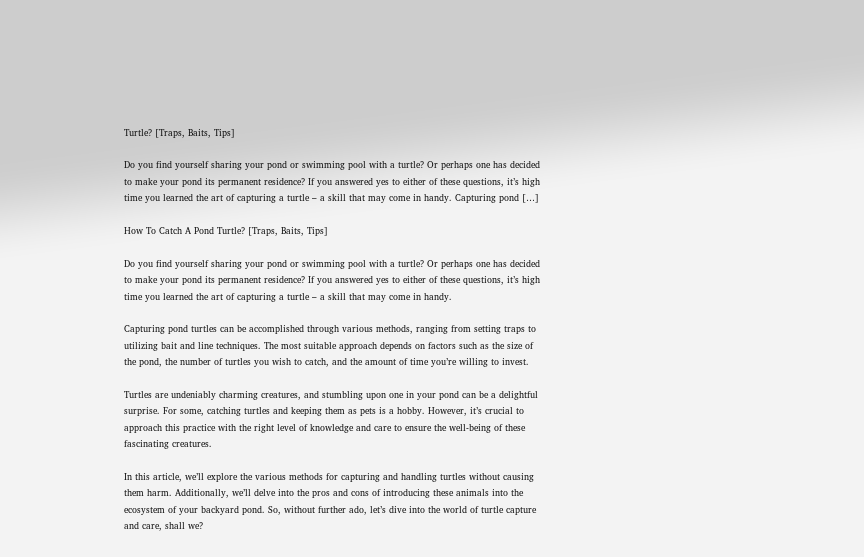Turtle? [Traps, Baits, Tips]

Do you find yourself sharing your pond or swimming pool with a turtle? Or perhaps one has decided to make your pond its permanent residence? If you answered yes to either of these questions, it’s high time you learned the art of capturing a turtle – a skill that may come in handy. Capturing pond […]

How To Catch A Pond Turtle? [Traps, Baits, Tips]

Do you find yourself sharing your pond or swimming pool with a turtle? Or perhaps one has decided to make your pond its permanent residence? If you answered yes to either of these questions, it’s high time you learned the art of capturing a turtle – a skill that may come in handy.

Capturing pond turtles can be accomplished through various methods, ranging from setting traps to utilizing bait and line techniques. The most suitable approach depends on factors such as the size of the pond, the number of turtles you wish to catch, and the amount of time you’re willing to invest.

Turtles are undeniably charming creatures, and stumbling upon one in your pond can be a delightful surprise. For some, catching turtles and keeping them as pets is a hobby. However, it’s crucial to approach this practice with the right level of knowledge and care to ensure the well-being of these fascinating creatures.

In this article, we’ll explore the various methods for capturing and handling turtles without causing them harm. Additionally, we’ll delve into the pros and cons of introducing these animals into the ecosystem of your backyard pond. So, without further ado, let’s dive into the world of turtle capture and care, shall we?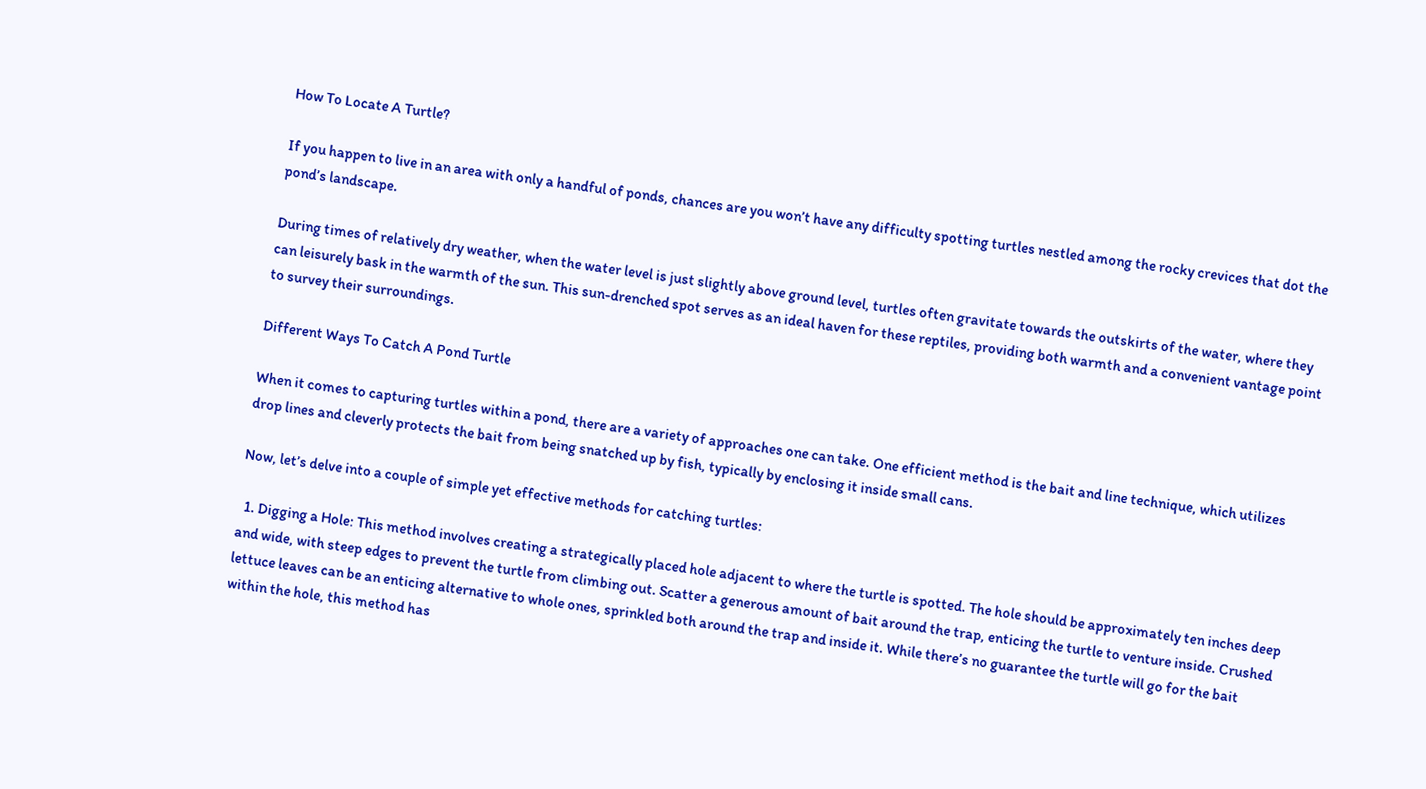How To Locate A Turtle?

If you happen to live in an area with only a handful of ponds, chances are you won’t have any difficulty spotting turtles nestled among the rocky crevices that dot the pond’s landscape.

During times of relatively dry weather, when the water level is just slightly above ground level, turtles often gravitate towards the outskirts of the water, where they can leisurely bask in the warmth of the sun. This sun-drenched spot serves as an ideal haven for these reptiles, providing both warmth and a convenient vantage point to survey their surroundings.

Different Ways To Catch A Pond Turtle

When it comes to capturing turtles within a pond, there are a variety of approaches one can take. One efficient method is the bait and line technique, which utilizes drop lines and cleverly protects the bait from being snatched up by fish, typically by enclosing it inside small cans.

Now, let’s delve into a couple of simple yet effective methods for catching turtles:

  1. Digging a Hole: This method involves creating a strategically placed hole adjacent to where the turtle is spotted. The hole should be approximately ten inches deep and wide, with steep edges to prevent the turtle from climbing out. Scatter a generous amount of bait around the trap, enticing the turtle to venture inside. Crushed lettuce leaves can be an enticing alternative to whole ones, sprinkled both around the trap and inside it. While there’s no guarantee the turtle will go for the bait within the hole, this method has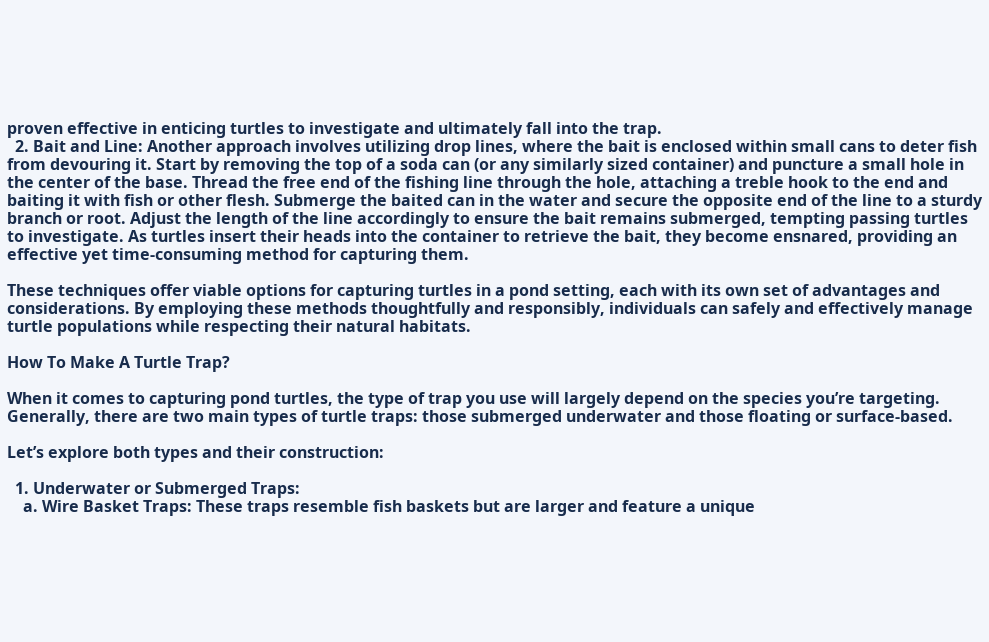proven effective in enticing turtles to investigate and ultimately fall into the trap.
  2. Bait and Line: Another approach involves utilizing drop lines, where the bait is enclosed within small cans to deter fish from devouring it. Start by removing the top of a soda can (or any similarly sized container) and puncture a small hole in the center of the base. Thread the free end of the fishing line through the hole, attaching a treble hook to the end and baiting it with fish or other flesh. Submerge the baited can in the water and secure the opposite end of the line to a sturdy branch or root. Adjust the length of the line accordingly to ensure the bait remains submerged, tempting passing turtles to investigate. As turtles insert their heads into the container to retrieve the bait, they become ensnared, providing an effective yet time-consuming method for capturing them.

These techniques offer viable options for capturing turtles in a pond setting, each with its own set of advantages and considerations. By employing these methods thoughtfully and responsibly, individuals can safely and effectively manage turtle populations while respecting their natural habitats.

How To Make A Turtle Trap?

When it comes to capturing pond turtles, the type of trap you use will largely depend on the species you’re targeting. Generally, there are two main types of turtle traps: those submerged underwater and those floating or surface-based.

Let’s explore both types and their construction:

  1. Underwater or Submerged Traps:
    a. Wire Basket Traps: These traps resemble fish baskets but are larger and feature a unique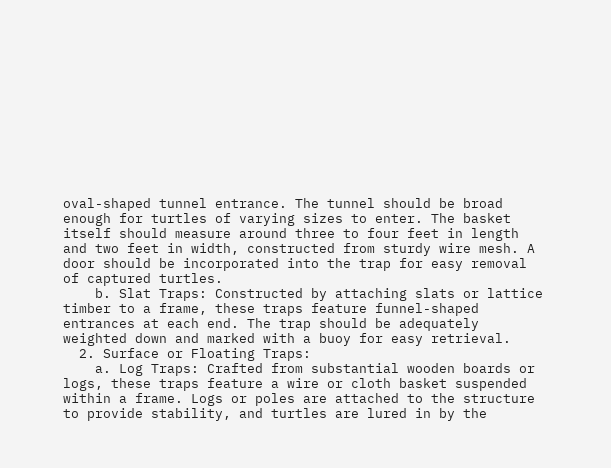oval-shaped tunnel entrance. The tunnel should be broad enough for turtles of varying sizes to enter. The basket itself should measure around three to four feet in length and two feet in width, constructed from sturdy wire mesh. A door should be incorporated into the trap for easy removal of captured turtles.
    b. Slat Traps: Constructed by attaching slats or lattice timber to a frame, these traps feature funnel-shaped entrances at each end. The trap should be adequately weighted down and marked with a buoy for easy retrieval.
  2. Surface or Floating Traps:
    a. Log Traps: Crafted from substantial wooden boards or logs, these traps feature a wire or cloth basket suspended within a frame. Logs or poles are attached to the structure to provide stability, and turtles are lured in by the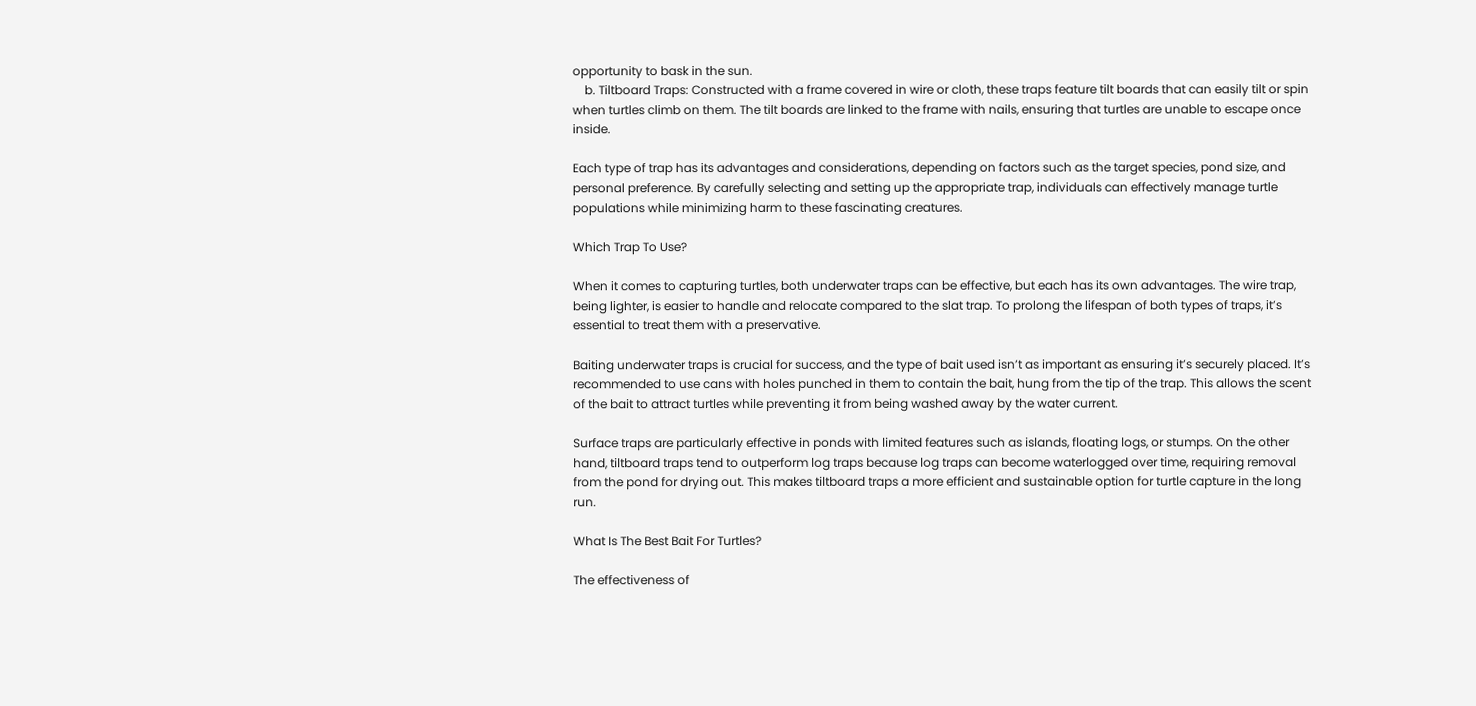opportunity to bask in the sun.
    b. Tiltboard Traps: Constructed with a frame covered in wire or cloth, these traps feature tilt boards that can easily tilt or spin when turtles climb on them. The tilt boards are linked to the frame with nails, ensuring that turtles are unable to escape once inside.

Each type of trap has its advantages and considerations, depending on factors such as the target species, pond size, and personal preference. By carefully selecting and setting up the appropriate trap, individuals can effectively manage turtle populations while minimizing harm to these fascinating creatures.

Which Trap To Use?

When it comes to capturing turtles, both underwater traps can be effective, but each has its own advantages. The wire trap, being lighter, is easier to handle and relocate compared to the slat trap. To prolong the lifespan of both types of traps, it’s essential to treat them with a preservative.

Baiting underwater traps is crucial for success, and the type of bait used isn’t as important as ensuring it’s securely placed. It’s recommended to use cans with holes punched in them to contain the bait, hung from the tip of the trap. This allows the scent of the bait to attract turtles while preventing it from being washed away by the water current.

Surface traps are particularly effective in ponds with limited features such as islands, floating logs, or stumps. On the other hand, tiltboard traps tend to outperform log traps because log traps can become waterlogged over time, requiring removal from the pond for drying out. This makes tiltboard traps a more efficient and sustainable option for turtle capture in the long run.

What Is The Best Bait For Turtles?

The effectiveness of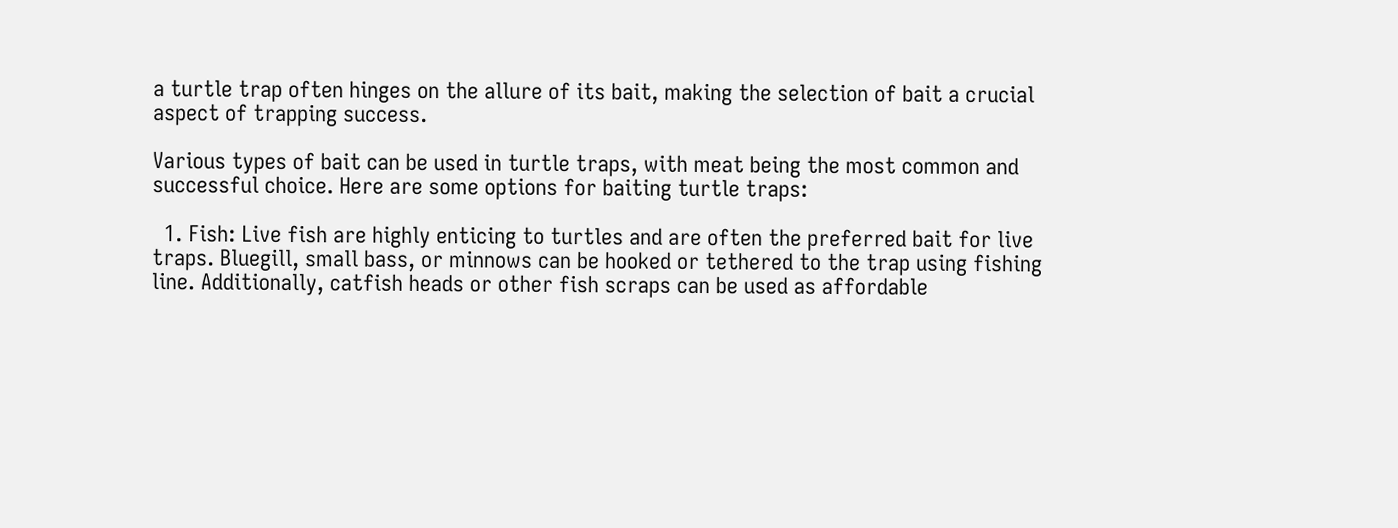a turtle trap often hinges on the allure of its bait, making the selection of bait a crucial aspect of trapping success.

Various types of bait can be used in turtle traps, with meat being the most common and successful choice. Here are some options for baiting turtle traps:

  1. Fish: Live fish are highly enticing to turtles and are often the preferred bait for live traps. Bluegill, small bass, or minnows can be hooked or tethered to the trap using fishing line. Additionally, catfish heads or other fish scraps can be used as affordable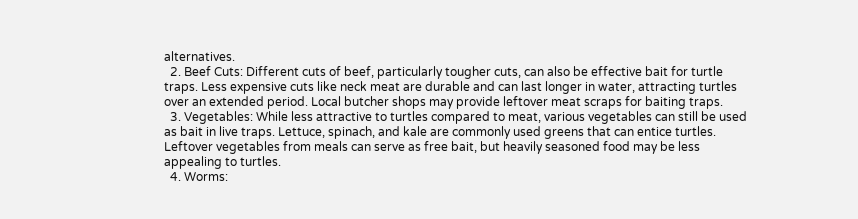alternatives.
  2. Beef Cuts: Different cuts of beef, particularly tougher cuts, can also be effective bait for turtle traps. Less expensive cuts like neck meat are durable and can last longer in water, attracting turtles over an extended period. Local butcher shops may provide leftover meat scraps for baiting traps.
  3. Vegetables: While less attractive to turtles compared to meat, various vegetables can still be used as bait in live traps. Lettuce, spinach, and kale are commonly used greens that can entice turtles. Leftover vegetables from meals can serve as free bait, but heavily seasoned food may be less appealing to turtles.
  4. Worms: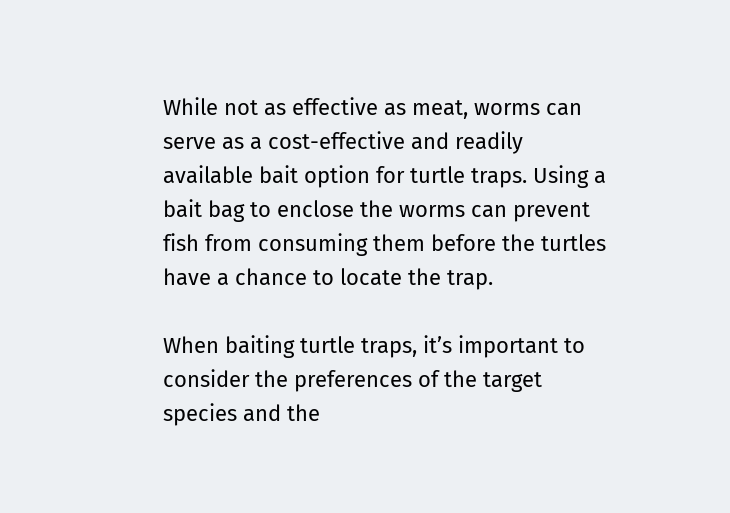While not as effective as meat, worms can serve as a cost-effective and readily available bait option for turtle traps. Using a bait bag to enclose the worms can prevent fish from consuming them before the turtles have a chance to locate the trap.

When baiting turtle traps, it’s important to consider the preferences of the target species and the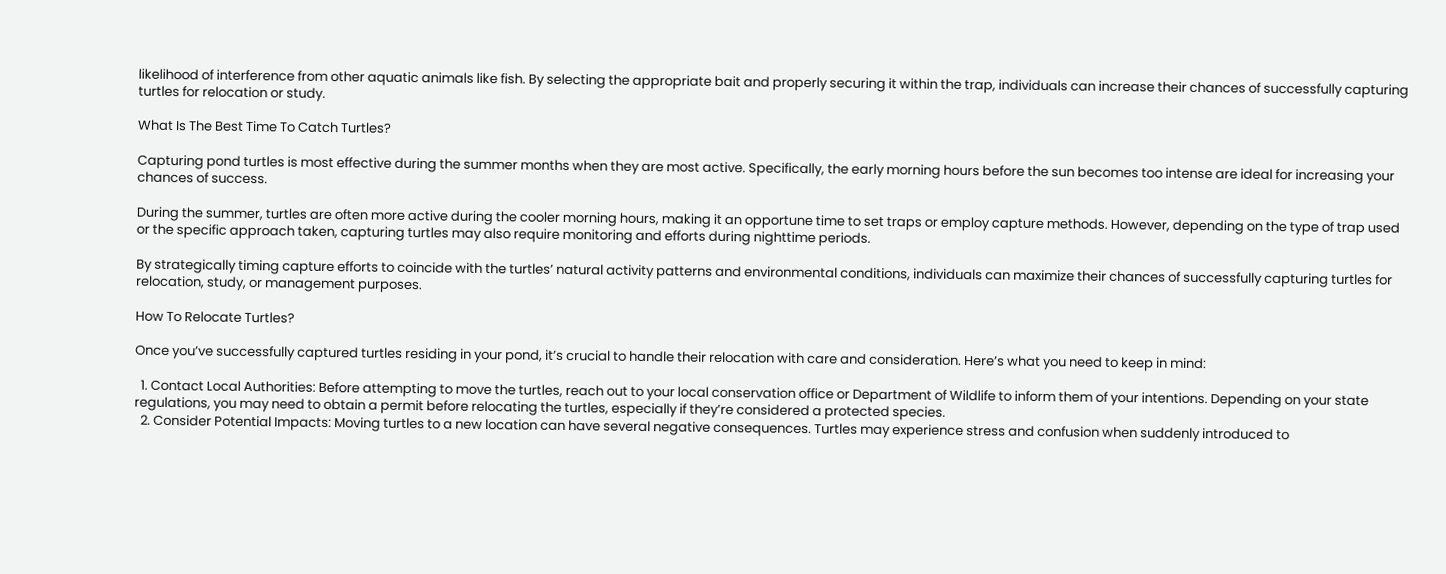likelihood of interference from other aquatic animals like fish. By selecting the appropriate bait and properly securing it within the trap, individuals can increase their chances of successfully capturing turtles for relocation or study.

What Is The Best Time To Catch Turtles?

Capturing pond turtles is most effective during the summer months when they are most active. Specifically, the early morning hours before the sun becomes too intense are ideal for increasing your chances of success.

During the summer, turtles are often more active during the cooler morning hours, making it an opportune time to set traps or employ capture methods. However, depending on the type of trap used or the specific approach taken, capturing turtles may also require monitoring and efforts during nighttime periods.

By strategically timing capture efforts to coincide with the turtles’ natural activity patterns and environmental conditions, individuals can maximize their chances of successfully capturing turtles for relocation, study, or management purposes.

How To Relocate Turtles?

Once you’ve successfully captured turtles residing in your pond, it’s crucial to handle their relocation with care and consideration. Here’s what you need to keep in mind:

  1. Contact Local Authorities: Before attempting to move the turtles, reach out to your local conservation office or Department of Wildlife to inform them of your intentions. Depending on your state regulations, you may need to obtain a permit before relocating the turtles, especially if they’re considered a protected species.
  2. Consider Potential Impacts: Moving turtles to a new location can have several negative consequences. Turtles may experience stress and confusion when suddenly introduced to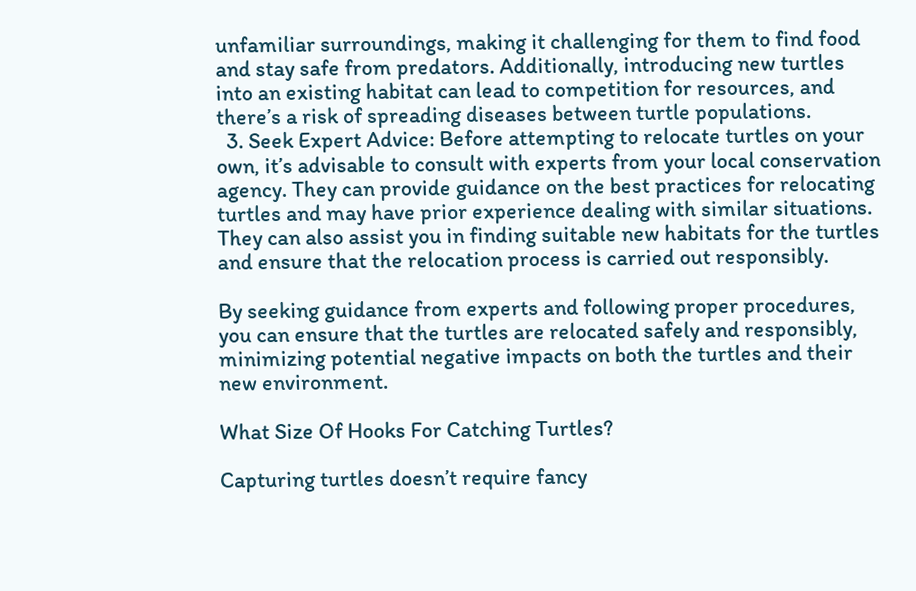unfamiliar surroundings, making it challenging for them to find food and stay safe from predators. Additionally, introducing new turtles into an existing habitat can lead to competition for resources, and there’s a risk of spreading diseases between turtle populations.
  3. Seek Expert Advice: Before attempting to relocate turtles on your own, it’s advisable to consult with experts from your local conservation agency. They can provide guidance on the best practices for relocating turtles and may have prior experience dealing with similar situations. They can also assist you in finding suitable new habitats for the turtles and ensure that the relocation process is carried out responsibly.

By seeking guidance from experts and following proper procedures, you can ensure that the turtles are relocated safely and responsibly, minimizing potential negative impacts on both the turtles and their new environment.

What Size Of Hooks For Catching Turtles?

Capturing turtles doesn’t require fancy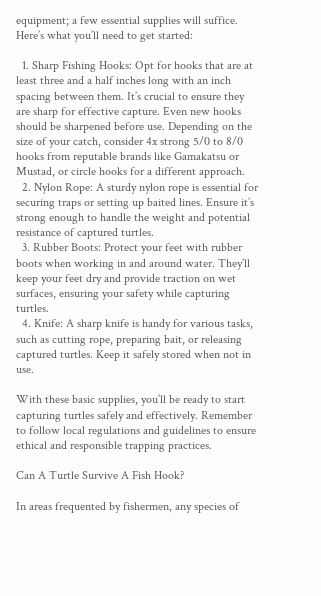equipment; a few essential supplies will suffice. Here’s what you’ll need to get started:

  1. Sharp Fishing Hooks: Opt for hooks that are at least three and a half inches long with an inch spacing between them. It’s crucial to ensure they are sharp for effective capture. Even new hooks should be sharpened before use. Depending on the size of your catch, consider 4x strong 5/0 to 8/0 hooks from reputable brands like Gamakatsu or Mustad, or circle hooks for a different approach.
  2. Nylon Rope: A sturdy nylon rope is essential for securing traps or setting up baited lines. Ensure it’s strong enough to handle the weight and potential resistance of captured turtles.
  3. Rubber Boots: Protect your feet with rubber boots when working in and around water. They’ll keep your feet dry and provide traction on wet surfaces, ensuring your safety while capturing turtles.
  4. Knife: A sharp knife is handy for various tasks, such as cutting rope, preparing bait, or releasing captured turtles. Keep it safely stored when not in use.

With these basic supplies, you’ll be ready to start capturing turtles safely and effectively. Remember to follow local regulations and guidelines to ensure ethical and responsible trapping practices.

Can A Turtle Survive A Fish Hook?

In areas frequented by fishermen, any species of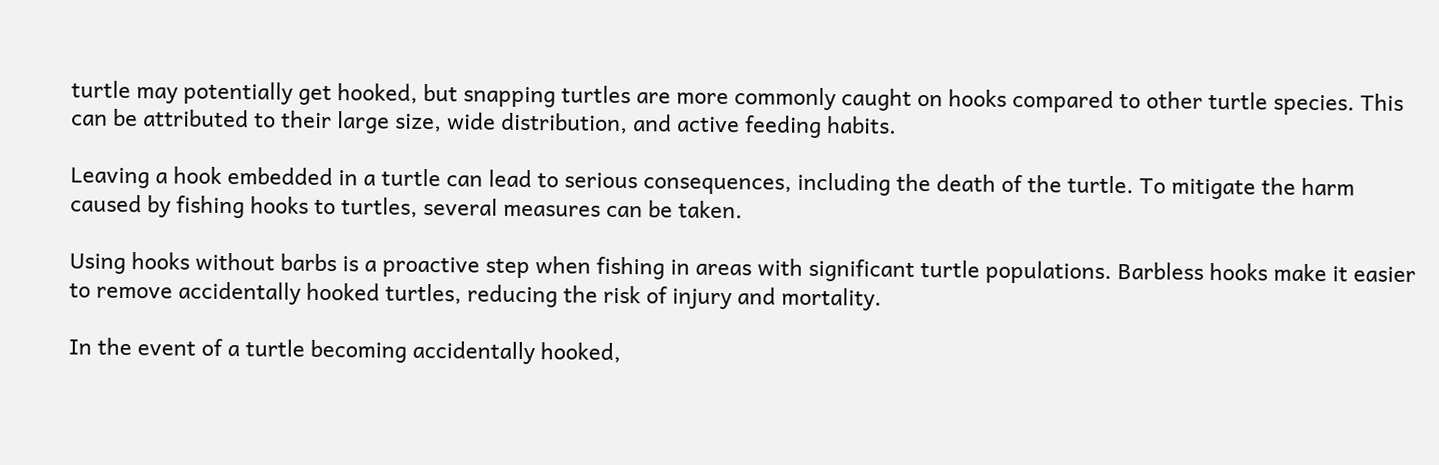turtle may potentially get hooked, but snapping turtles are more commonly caught on hooks compared to other turtle species. This can be attributed to their large size, wide distribution, and active feeding habits.

Leaving a hook embedded in a turtle can lead to serious consequences, including the death of the turtle. To mitigate the harm caused by fishing hooks to turtles, several measures can be taken.

Using hooks without barbs is a proactive step when fishing in areas with significant turtle populations. Barbless hooks make it easier to remove accidentally hooked turtles, reducing the risk of injury and mortality.

In the event of a turtle becoming accidentally hooked,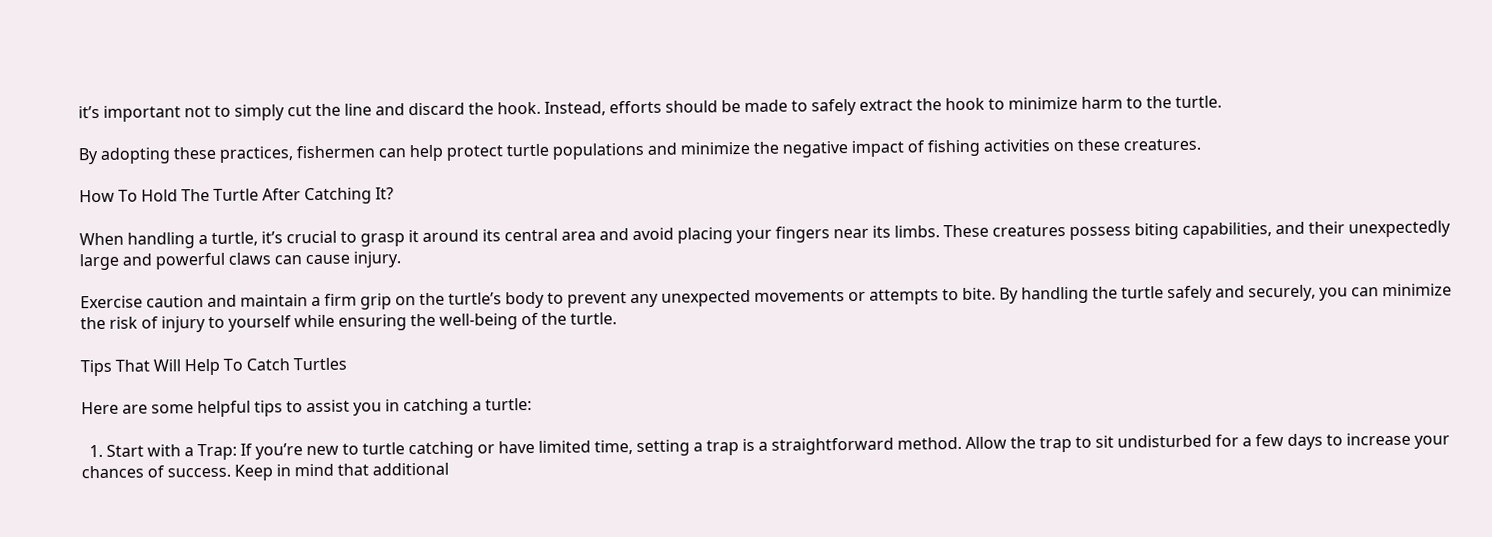it’s important not to simply cut the line and discard the hook. Instead, efforts should be made to safely extract the hook to minimize harm to the turtle.

By adopting these practices, fishermen can help protect turtle populations and minimize the negative impact of fishing activities on these creatures.

How To Hold The Turtle After Catching It?

When handling a turtle, it’s crucial to grasp it around its central area and avoid placing your fingers near its limbs. These creatures possess biting capabilities, and their unexpectedly large and powerful claws can cause injury.

Exercise caution and maintain a firm grip on the turtle’s body to prevent any unexpected movements or attempts to bite. By handling the turtle safely and securely, you can minimize the risk of injury to yourself while ensuring the well-being of the turtle.

Tips That Will Help To Catch Turtles

Here are some helpful tips to assist you in catching a turtle:

  1. Start with a Trap: If you’re new to turtle catching or have limited time, setting a trap is a straightforward method. Allow the trap to sit undisturbed for a few days to increase your chances of success. Keep in mind that additional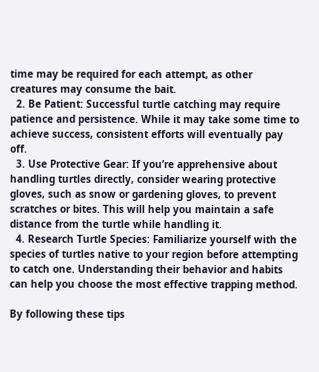time may be required for each attempt, as other creatures may consume the bait.
  2. Be Patient: Successful turtle catching may require patience and persistence. While it may take some time to achieve success, consistent efforts will eventually pay off.
  3. Use Protective Gear: If you’re apprehensive about handling turtles directly, consider wearing protective gloves, such as snow or gardening gloves, to prevent scratches or bites. This will help you maintain a safe distance from the turtle while handling it.
  4. Research Turtle Species: Familiarize yourself with the species of turtles native to your region before attempting to catch one. Understanding their behavior and habits can help you choose the most effective trapping method.

By following these tips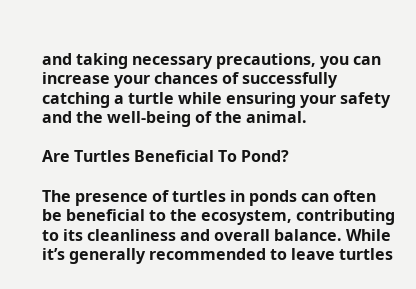and taking necessary precautions, you can increase your chances of successfully catching a turtle while ensuring your safety and the well-being of the animal.

Are Turtles Beneficial To Pond?

The presence of turtles in ponds can often be beneficial to the ecosystem, contributing to its cleanliness and overall balance. While it’s generally recommended to leave turtles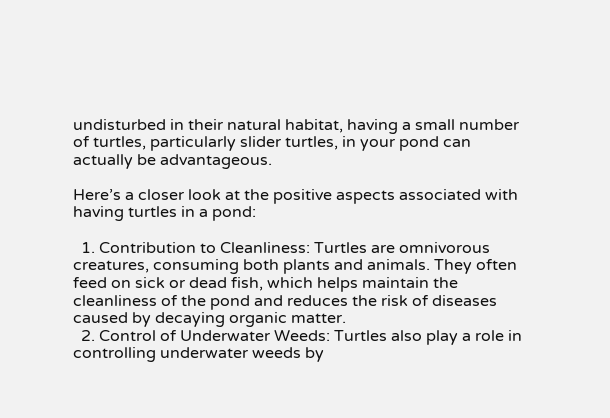undisturbed in their natural habitat, having a small number of turtles, particularly slider turtles, in your pond can actually be advantageous.

Here’s a closer look at the positive aspects associated with having turtles in a pond:

  1. Contribution to Cleanliness: Turtles are omnivorous creatures, consuming both plants and animals. They often feed on sick or dead fish, which helps maintain the cleanliness of the pond and reduces the risk of diseases caused by decaying organic matter.
  2. Control of Underwater Weeds: Turtles also play a role in controlling underwater weeds by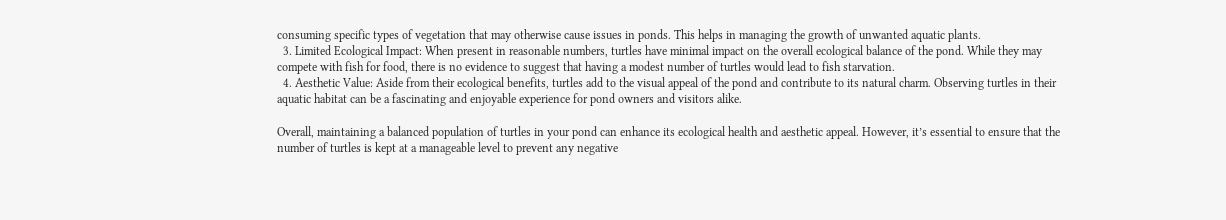consuming specific types of vegetation that may otherwise cause issues in ponds. This helps in managing the growth of unwanted aquatic plants.
  3. Limited Ecological Impact: When present in reasonable numbers, turtles have minimal impact on the overall ecological balance of the pond. While they may compete with fish for food, there is no evidence to suggest that having a modest number of turtles would lead to fish starvation.
  4. Aesthetic Value: Aside from their ecological benefits, turtles add to the visual appeal of the pond and contribute to its natural charm. Observing turtles in their aquatic habitat can be a fascinating and enjoyable experience for pond owners and visitors alike.

Overall, maintaining a balanced population of turtles in your pond can enhance its ecological health and aesthetic appeal. However, it’s essential to ensure that the number of turtles is kept at a manageable level to prevent any negative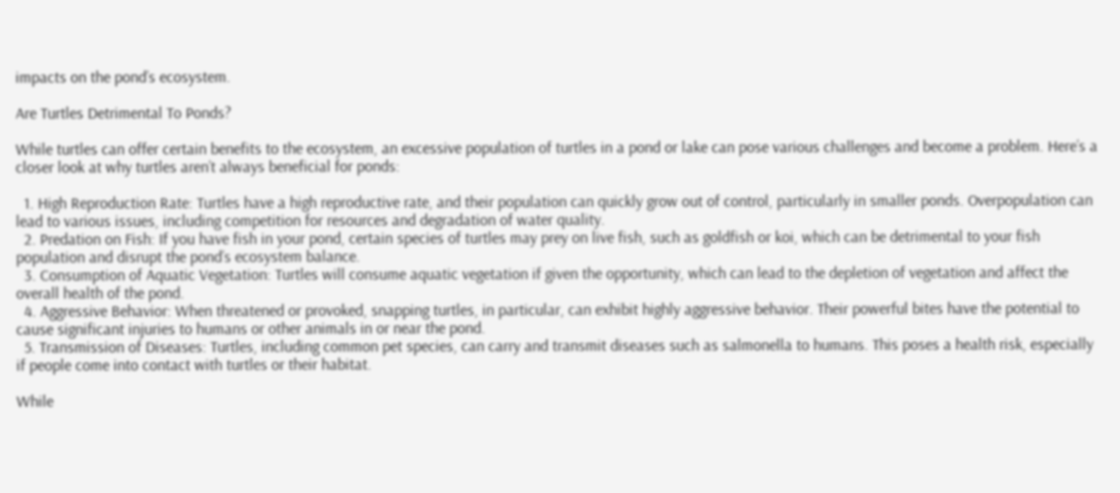impacts on the pond’s ecosystem.

Are Turtles Detrimental To Ponds?

While turtles can offer certain benefits to the ecosystem, an excessive population of turtles in a pond or lake can pose various challenges and become a problem. Here’s a closer look at why turtles aren’t always beneficial for ponds:

  1. High Reproduction Rate: Turtles have a high reproductive rate, and their population can quickly grow out of control, particularly in smaller ponds. Overpopulation can lead to various issues, including competition for resources and degradation of water quality.
  2. Predation on Fish: If you have fish in your pond, certain species of turtles may prey on live fish, such as goldfish or koi, which can be detrimental to your fish population and disrupt the pond’s ecosystem balance.
  3. Consumption of Aquatic Vegetation: Turtles will consume aquatic vegetation if given the opportunity, which can lead to the depletion of vegetation and affect the overall health of the pond.
  4. Aggressive Behavior: When threatened or provoked, snapping turtles, in particular, can exhibit highly aggressive behavior. Their powerful bites have the potential to cause significant injuries to humans or other animals in or near the pond.
  5. Transmission of Diseases: Turtles, including common pet species, can carry and transmit diseases such as salmonella to humans. This poses a health risk, especially if people come into contact with turtles or their habitat.

While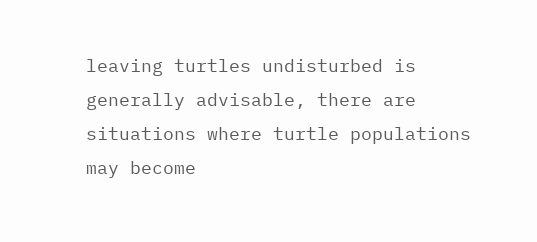leaving turtles undisturbed is generally advisable, there are situations where turtle populations may become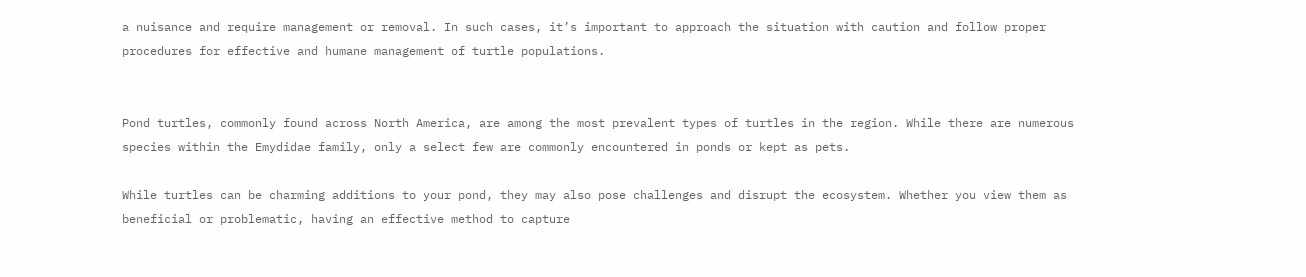a nuisance and require management or removal. In such cases, it’s important to approach the situation with caution and follow proper procedures for effective and humane management of turtle populations.


Pond turtles, commonly found across North America, are among the most prevalent types of turtles in the region. While there are numerous species within the Emydidae family, only a select few are commonly encountered in ponds or kept as pets.

While turtles can be charming additions to your pond, they may also pose challenges and disrupt the ecosystem. Whether you view them as beneficial or problematic, having an effective method to capture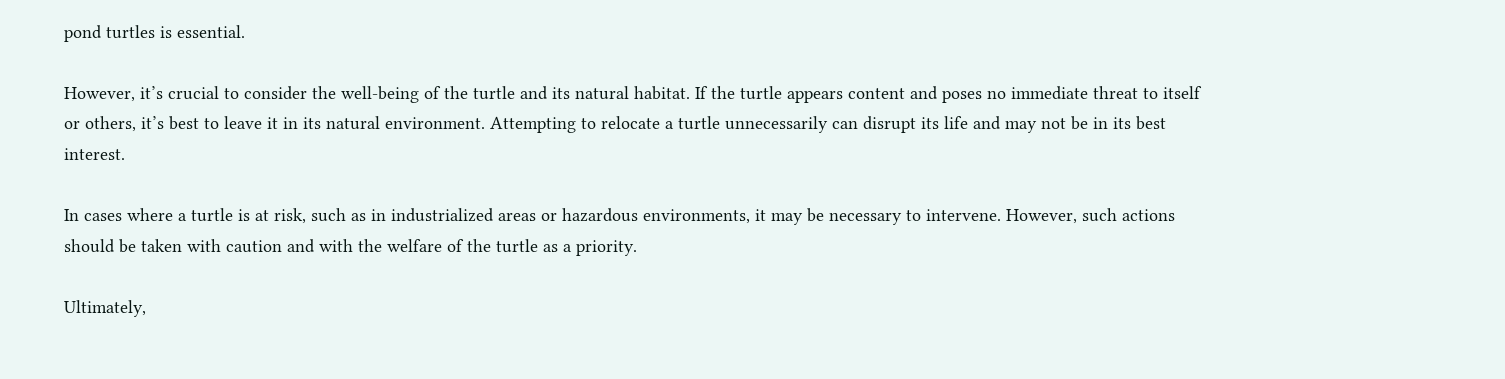pond turtles is essential.

However, it’s crucial to consider the well-being of the turtle and its natural habitat. If the turtle appears content and poses no immediate threat to itself or others, it’s best to leave it in its natural environment. Attempting to relocate a turtle unnecessarily can disrupt its life and may not be in its best interest.

In cases where a turtle is at risk, such as in industrialized areas or hazardous environments, it may be necessary to intervene. However, such actions should be taken with caution and with the welfare of the turtle as a priority.

Ultimately,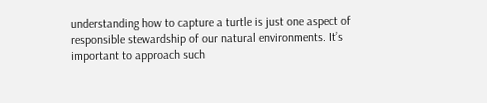understanding how to capture a turtle is just one aspect of responsible stewardship of our natural environments. It’s important to approach such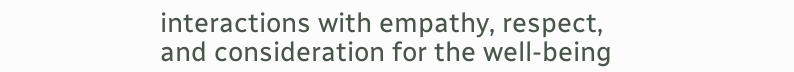interactions with empathy, respect, and consideration for the well-being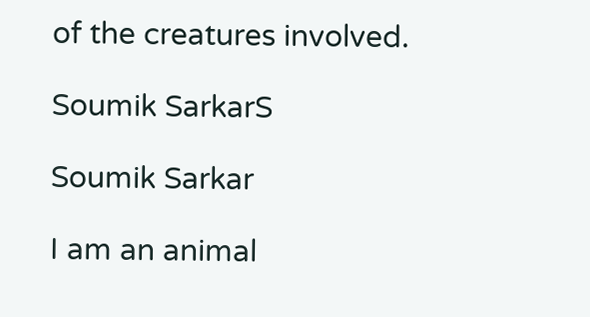of the creatures involved.

Soumik SarkarS

Soumik Sarkar

I am an animal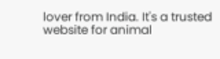lover from India. It's a trusted website for animal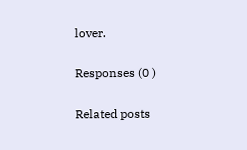lover.

Responses (0 )

Related posts